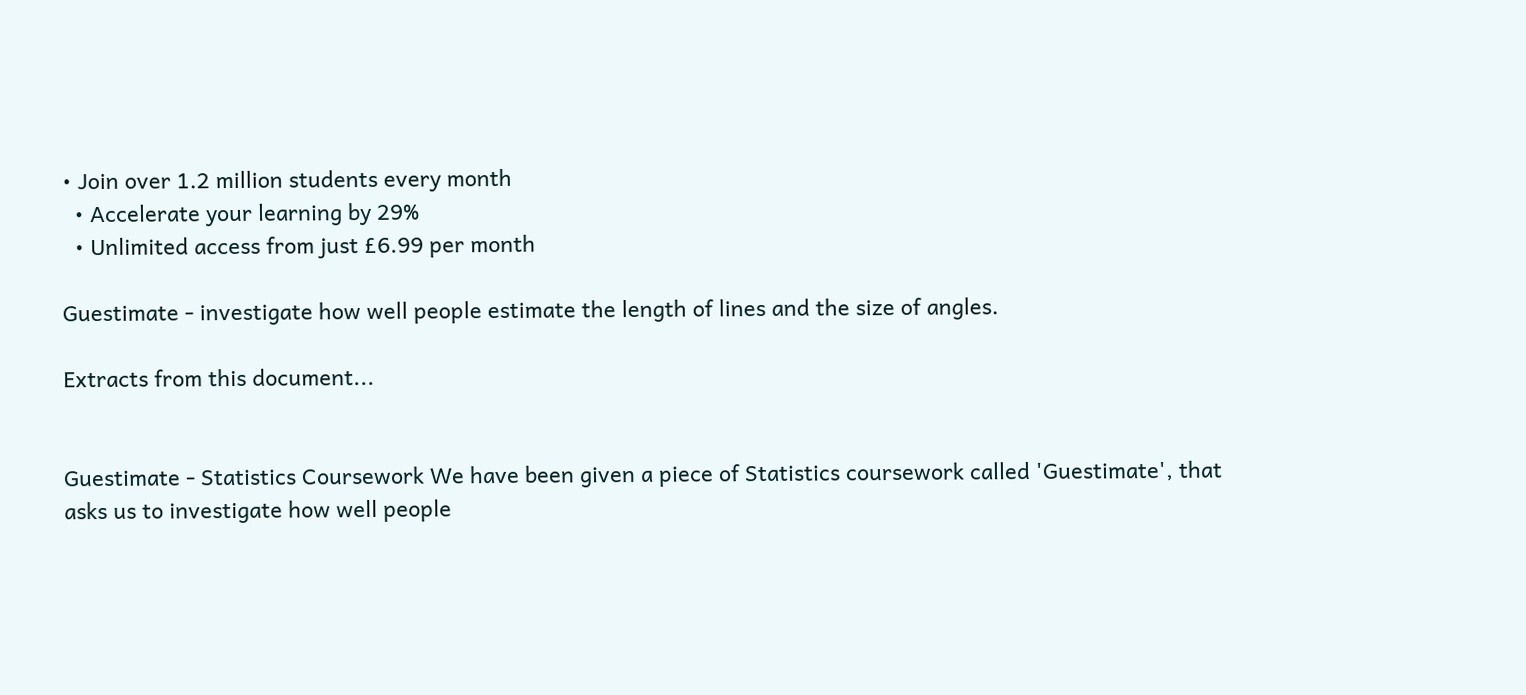• Join over 1.2 million students every month
  • Accelerate your learning by 29%
  • Unlimited access from just £6.99 per month

Guestimate - investigate how well people estimate the length of lines and the size of angles.

Extracts from this document...


Guestimate - Statistics Coursework We have been given a piece of Statistics coursework called 'Guestimate', that asks us to investigate how well people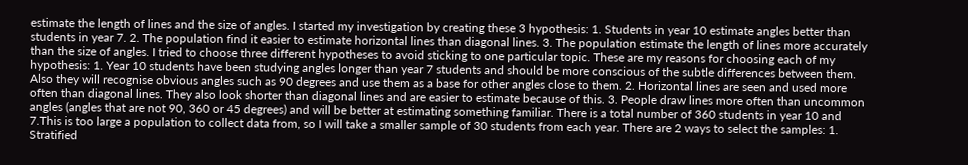estimate the length of lines and the size of angles. I started my investigation by creating these 3 hypothesis: 1. Students in year 10 estimate angles better than students in year 7. 2. The population find it easier to estimate horizontal lines than diagonal lines. 3. The population estimate the length of lines more accurately than the size of angles. I tried to choose three different hypotheses to avoid sticking to one particular topic. These are my reasons for choosing each of my hypothesis: 1. Year 10 students have been studying angles longer than year 7 students and should be more conscious of the subtle differences between them. Also they will recognise obvious angles such as 90 degrees and use them as a base for other angles close to them. 2. Horizontal lines are seen and used more often than diagonal lines. They also look shorter than diagonal lines and are easier to estimate because of this. 3. People draw lines more often than uncommon angles (angles that are not 90, 360 or 45 degrees) and will be better at estimating something familiar. There is a total number of 360 students in year 10 and 7.This is too large a population to collect data from, so I will take a smaller sample of 30 students from each year. There are 2 ways to select the samples: 1. Stratified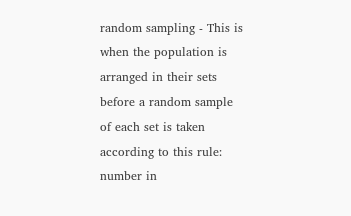random sampling - This is when the population is arranged in their sets before a random sample of each set is taken according to this rule: number in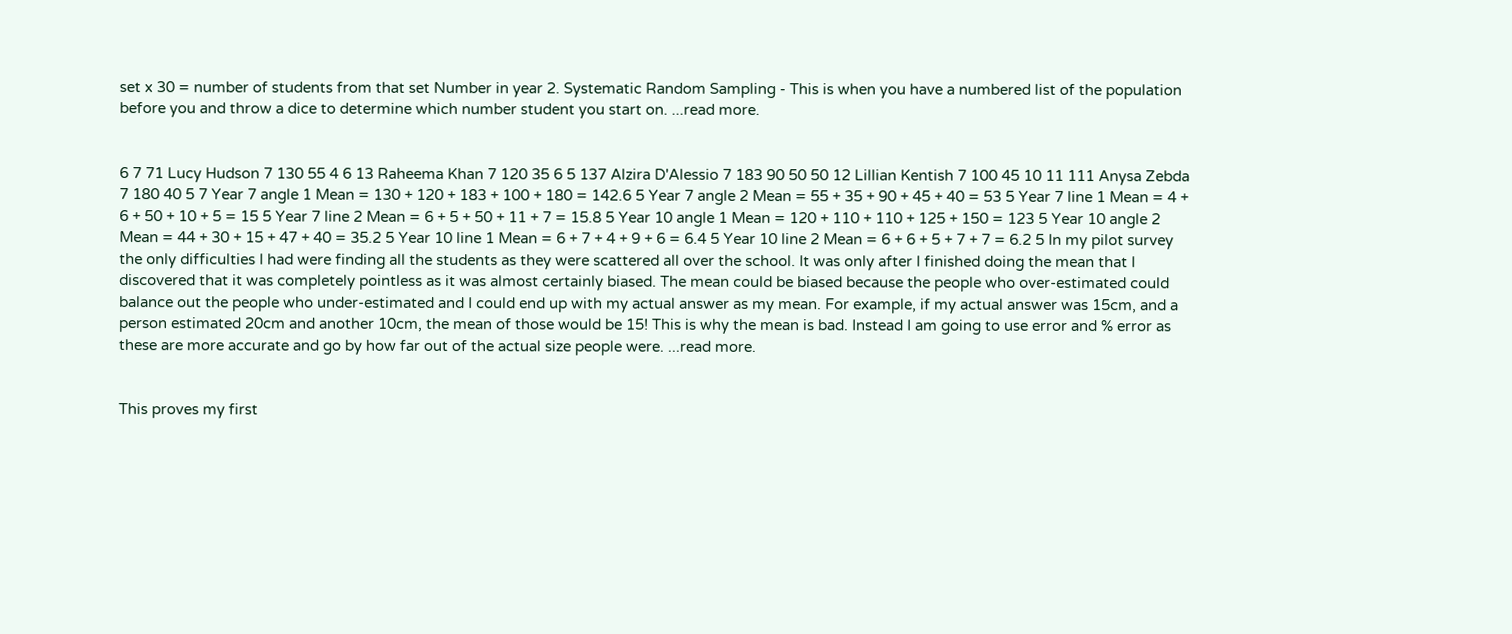set x 30 = number of students from that set Number in year 2. Systematic Random Sampling - This is when you have a numbered list of the population before you and throw a dice to determine which number student you start on. ...read more.


6 7 71 Lucy Hudson 7 130 55 4 6 13 Raheema Khan 7 120 35 6 5 137 Alzira D'Alessio 7 183 90 50 50 12 Lillian Kentish 7 100 45 10 11 111 Anysa Zebda 7 180 40 5 7 Year 7 angle 1 Mean = 130 + 120 + 183 + 100 + 180 = 142.6 5 Year 7 angle 2 Mean = 55 + 35 + 90 + 45 + 40 = 53 5 Year 7 line 1 Mean = 4 + 6 + 50 + 10 + 5 = 15 5 Year 7 line 2 Mean = 6 + 5 + 50 + 11 + 7 = 15.8 5 Year 10 angle 1 Mean = 120 + 110 + 110 + 125 + 150 = 123 5 Year 10 angle 2 Mean = 44 + 30 + 15 + 47 + 40 = 35.2 5 Year 10 line 1 Mean = 6 + 7 + 4 + 9 + 6 = 6.4 5 Year 10 line 2 Mean = 6 + 6 + 5 + 7 + 7 = 6.2 5 In my pilot survey the only difficulties I had were finding all the students as they were scattered all over the school. It was only after I finished doing the mean that I discovered that it was completely pointless as it was almost certainly biased. The mean could be biased because the people who over-estimated could balance out the people who under-estimated and I could end up with my actual answer as my mean. For example, if my actual answer was 15cm, and a person estimated 20cm and another 10cm, the mean of those would be 15! This is why the mean is bad. Instead I am going to use error and % error as these are more accurate and go by how far out of the actual size people were. ...read more.


This proves my first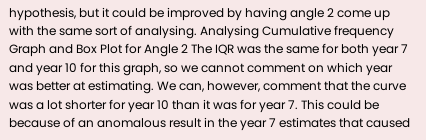hypothesis, but it could be improved by having angle 2 come up with the same sort of analysing. Analysing Cumulative frequency Graph and Box Plot for Angle 2 The IQR was the same for both year 7 and year 10 for this graph, so we cannot comment on which year was better at estimating. We can, however, comment that the curve was a lot shorter for year 10 than it was for year 7. This could be because of an anomalous result in the year 7 estimates that caused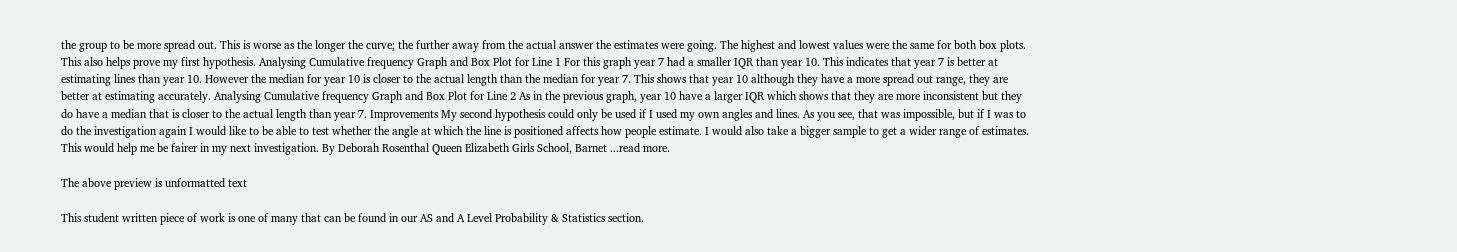the group to be more spread out. This is worse as the longer the curve; the further away from the actual answer the estimates were going. The highest and lowest values were the same for both box plots. This also helps prove my first hypothesis. Analysing Cumulative frequency Graph and Box Plot for Line 1 For this graph year 7 had a smaller IQR than year 10. This indicates that year 7 is better at estimating lines than year 10. However the median for year 10 is closer to the actual length than the median for year 7. This shows that year 10 although they have a more spread out range, they are better at estimating accurately. Analysing Cumulative frequency Graph and Box Plot for Line 2 As in the previous graph, year 10 have a larger IQR which shows that they are more inconsistent but they do have a median that is closer to the actual length than year 7. Improvements My second hypothesis could only be used if I used my own angles and lines. As you see, that was impossible, but if I was to do the investigation again I would like to be able to test whether the angle at which the line is positioned affects how people estimate. I would also take a bigger sample to get a wider range of estimates. This would help me be fairer in my next investigation. By Deborah Rosenthal Queen Elizabeth Girls School, Barnet ...read more.

The above preview is unformatted text

This student written piece of work is one of many that can be found in our AS and A Level Probability & Statistics section.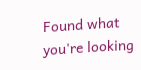Found what you're looking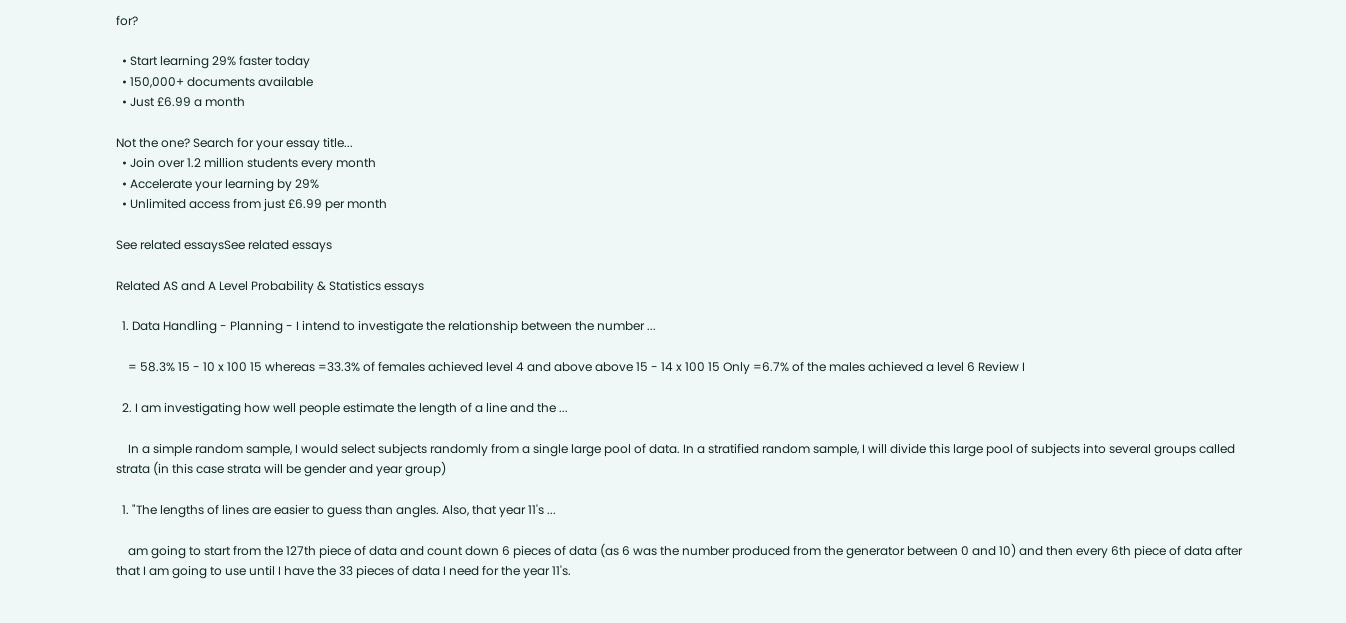for?

  • Start learning 29% faster today
  • 150,000+ documents available
  • Just £6.99 a month

Not the one? Search for your essay title...
  • Join over 1.2 million students every month
  • Accelerate your learning by 29%
  • Unlimited access from just £6.99 per month

See related essaysSee related essays

Related AS and A Level Probability & Statistics essays

  1. Data Handling - Planning - I intend to investigate the relationship between the number ...

    = 58.3% 15 - 10 x 100 15 whereas =33.3% of females achieved level 4 and above above 15 - 14 x 100 15 Only =6.7% of the males achieved a level 6 Review I

  2. I am investigating how well people estimate the length of a line and the ...

    In a simple random sample, I would select subjects randomly from a single large pool of data. In a stratified random sample, I will divide this large pool of subjects into several groups called strata (in this case strata will be gender and year group)

  1. "The lengths of lines are easier to guess than angles. Also, that year 11's ...

    am going to start from the 127th piece of data and count down 6 pieces of data (as 6 was the number produced from the generator between 0 and 10) and then every 6th piece of data after that I am going to use until I have the 33 pieces of data I need for the year 11's.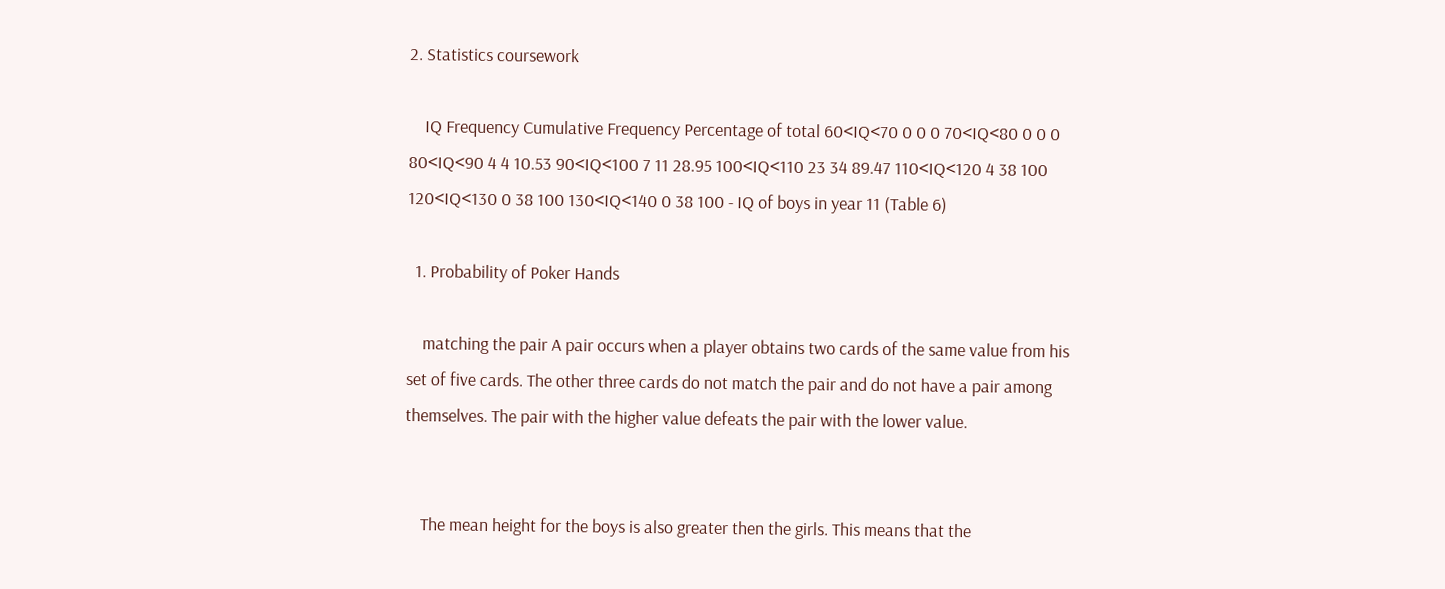2. Statistics coursework

    IQ Frequency Cumulative Frequency Percentage of total 60<IQ<70 0 0 0 70<IQ<80 0 0 0 80<IQ<90 4 4 10.53 90<IQ<100 7 11 28.95 100<IQ<110 23 34 89.47 110<IQ<120 4 38 100 120<IQ<130 0 38 100 130<IQ<140 0 38 100 - IQ of boys in year 11 (Table 6)

  1. Probability of Poker Hands

    matching the pair A pair occurs when a player obtains two cards of the same value from his set of five cards. The other three cards do not match the pair and do not have a pair among themselves. The pair with the higher value defeats the pair with the lower value.


    The mean height for the boys is also greater then the girls. This means that the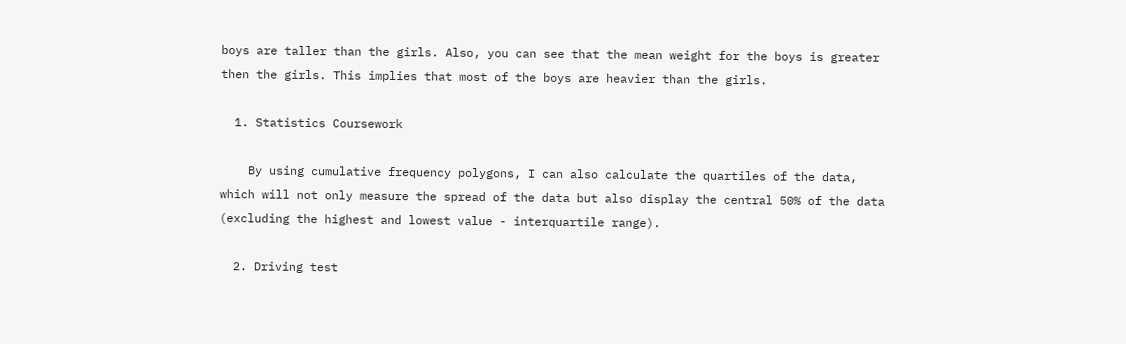boys are taller than the girls. Also, you can see that the mean weight for the boys is greater then the girls. This implies that most of the boys are heavier than the girls.

  1. Statistics Coursework

    By using cumulative frequency polygons, I can also calculate the quartiles of the data, which will not only measure the spread of the data but also display the central 50% of the data (excluding the highest and lowest value - interquartile range).

  2. Driving test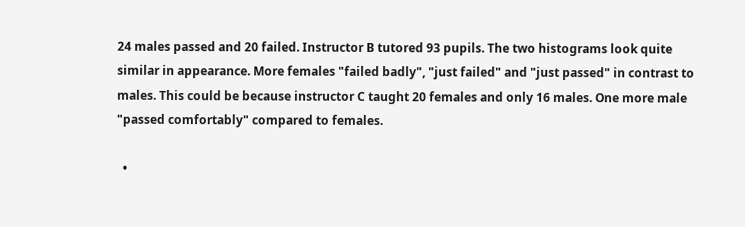24 males passed and 20 failed. Instructor B tutored 93 pupils. The two histograms look quite similar in appearance. More females "failed badly", "just failed" and "just passed" in contrast to males. This could be because instructor C taught 20 females and only 16 males. One more male "passed comfortably" compared to females.

  •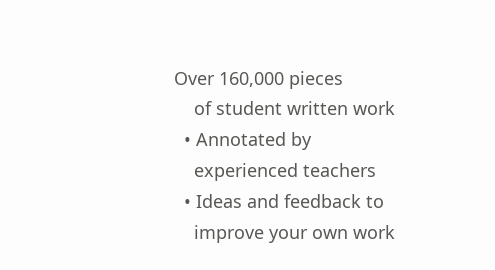Over 160,000 pieces
    of student written work
  • Annotated by
    experienced teachers
  • Ideas and feedback to
    improve your own work